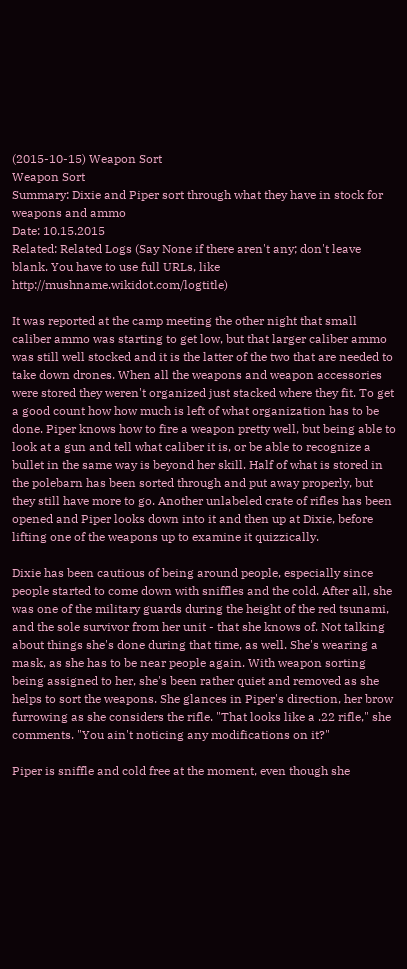(2015-10-15) Weapon Sort
Weapon Sort
Summary: Dixie and Piper sort through what they have in stock for weapons and ammo
Date: 10.15.2015
Related: Related Logs (Say None if there aren't any; don't leave blank. You have to use full URLs, like http://mushname.wikidot.com/logtitle)

It was reported at the camp meeting the other night that small caliber ammo was starting to get low, but that larger caliber ammo was still well stocked and it is the latter of the two that are needed to take down drones. When all the weapons and weapon accessories were stored they weren't organized just stacked where they fit. To get a good count how how much is left of what organization has to be done. Piper knows how to fire a weapon pretty well, but being able to look at a gun and tell what caliber it is, or be able to recognize a bullet in the same way is beyond her skill. Half of what is stored in the polebarn has been sorted through and put away properly, but they still have more to go. Another unlabeled crate of rifles has been opened and Piper looks down into it and then up at Dixie, before lifting one of the weapons up to examine it quizzically.

Dixie has been cautious of being around people, especially since people started to come down with sniffles and the cold. After all, she was one of the military guards during the height of the red tsunami, and the sole survivor from her unit - that she knows of. Not talking about things she's done during that time, as well. She's wearing a mask, as she has to be near people again. With weapon sorting being assigned to her, she's been rather quiet and removed as she helps to sort the weapons. She glances in Piper's direction, her brow furrowing as she considers the rifle. "That looks like a .22 rifle," she comments. "You ain't noticing any modifications on it?"

Piper is sniffle and cold free at the moment, even though she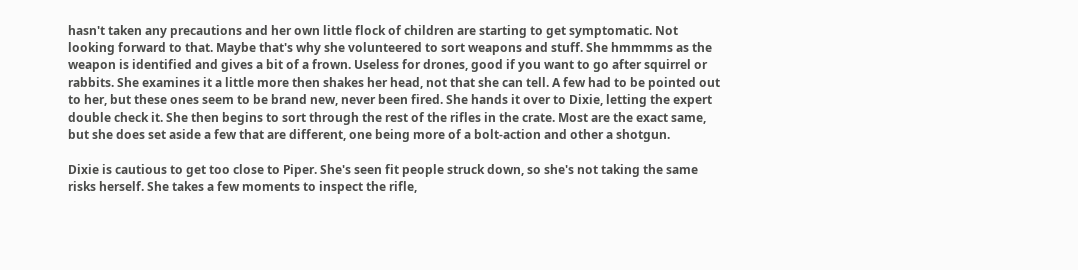hasn't taken any precautions and her own little flock of children are starting to get symptomatic. Not looking forward to that. Maybe that's why she volunteered to sort weapons and stuff. She hmmmms as the weapon is identified and gives a bit of a frown. Useless for drones, good if you want to go after squirrel or rabbits. She examines it a little more then shakes her head, not that she can tell. A few had to be pointed out to her, but these ones seem to be brand new, never been fired. She hands it over to Dixie, letting the expert double check it. She then begins to sort through the rest of the rifles in the crate. Most are the exact same, but she does set aside a few that are different, one being more of a bolt-action and other a shotgun.

Dixie is cautious to get too close to Piper. She's seen fit people struck down, so she's not taking the same risks herself. She takes a few moments to inspect the rifle,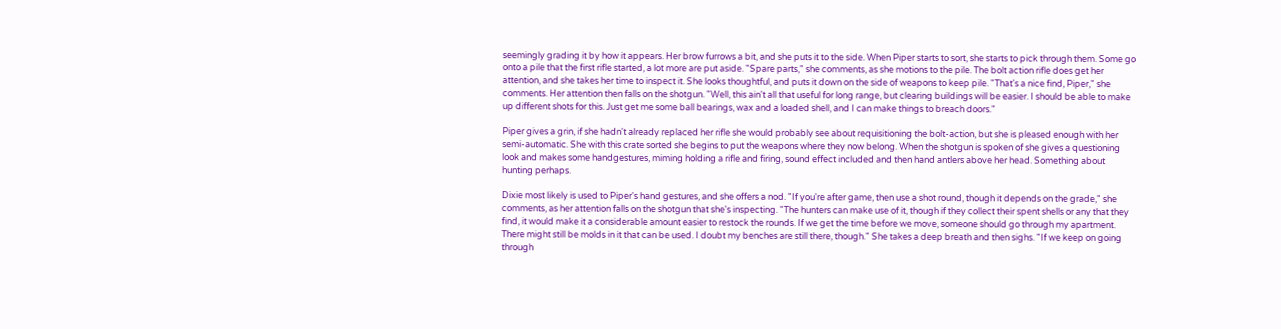seemingly grading it by how it appears. Her brow furrows a bit, and she puts it to the side. When Piper starts to sort, she starts to pick through them. Some go onto a pile that the first rifle started, a lot more are put aside. "Spare parts," she comments, as she motions to the pile. The bolt action rifle does get her attention, and she takes her time to inspect it. She looks thoughtful, and puts it down on the side of weapons to keep pile. "That's a nice find, Piper," she comments. Her attention then falls on the shotgun. "Well, this ain't all that useful for long range, but clearing buildings will be easier. I should be able to make up different shots for this. Just get me some ball bearings, wax and a loaded shell, and I can make things to breach doors."

Piper gives a grin, if she hadn't already replaced her rifle she would probably see about requisitioning the bolt-action, but she is pleased enough with her semi-automatic. She with this crate sorted she begins to put the weapons where they now belong. When the shotgun is spoken of she gives a questioning look and makes some handgestures, miming holding a rifle and firing, sound effect included and then hand antlers above her head. Something about hunting perhaps.

Dixie most likely is used to Piper's hand gestures, and she offers a nod. "If you're after game, then use a shot round, though it depends on the grade," she comments, as her attention falls on the shotgun that she's inspecting. "The hunters can make use of it, though if they collect their spent shells or any that they find, it would make it a considerable amount easier to restock the rounds. If we get the time before we move, someone should go through my apartment. There might still be molds in it that can be used. I doubt my benches are still there, though." She takes a deep breath and then sighs. "If we keep on going through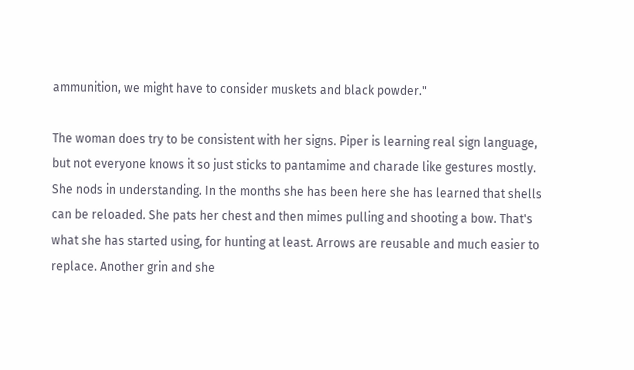ammunition, we might have to consider muskets and black powder."

The woman does try to be consistent with her signs. Piper is learning real sign language, but not everyone knows it so just sticks to pantamime and charade like gestures mostly. She nods in understanding. In the months she has been here she has learned that shells can be reloaded. She pats her chest and then mimes pulling and shooting a bow. That's what she has started using, for hunting at least. Arrows are reusable and much easier to replace. Another grin and she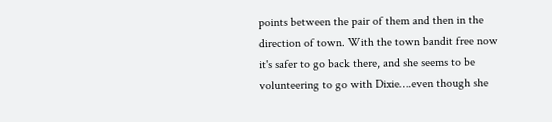points between the pair of them and then in the direction of town. With the town bandit free now it's safer to go back there, and she seems to be volunteering to go with Dixie….even though she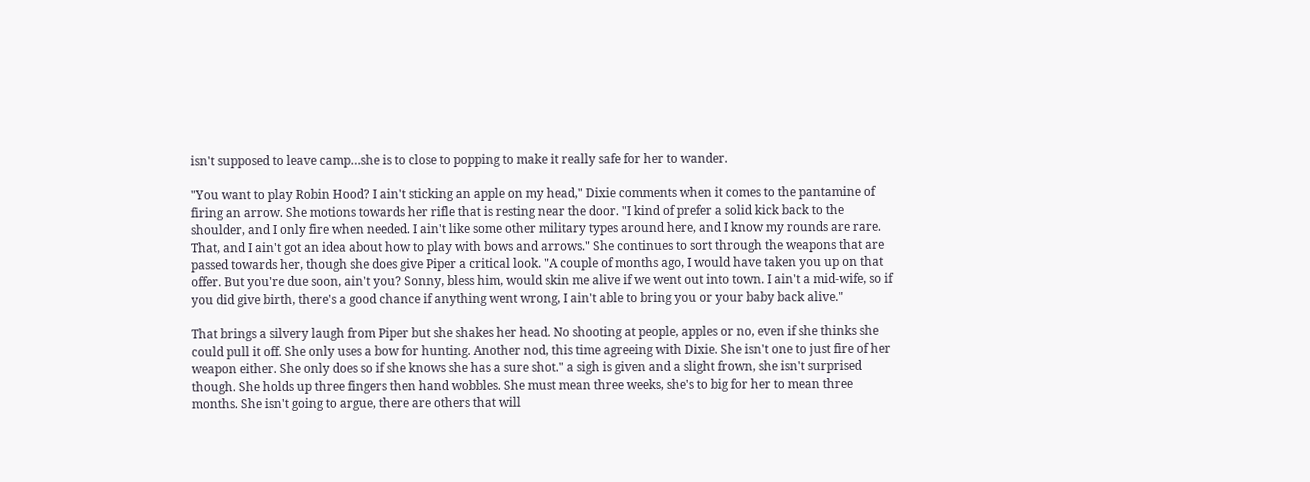isn't supposed to leave camp…she is to close to popping to make it really safe for her to wander.

"You want to play Robin Hood? I ain't sticking an apple on my head," Dixie comments when it comes to the pantamine of firing an arrow. She motions towards her rifle that is resting near the door. "I kind of prefer a solid kick back to the shoulder, and I only fire when needed. I ain't like some other military types around here, and I know my rounds are rare. That, and I ain't got an idea about how to play with bows and arrows." She continues to sort through the weapons that are passed towards her, though she does give Piper a critical look. "A couple of months ago, I would have taken you up on that offer. But you're due soon, ain't you? Sonny, bless him, would skin me alive if we went out into town. I ain't a mid-wife, so if you did give birth, there's a good chance if anything went wrong, I ain't able to bring you or your baby back alive."

That brings a silvery laugh from Piper but she shakes her head. No shooting at people, apples or no, even if she thinks she could pull it off. She only uses a bow for hunting. Another nod, this time agreeing with Dixie. She isn't one to just fire of her weapon either. She only does so if she knows she has a sure shot." a sigh is given and a slight frown, she isn't surprised though. She holds up three fingers then hand wobbles. She must mean three weeks, she's to big for her to mean three months. She isn't going to argue, there are others that will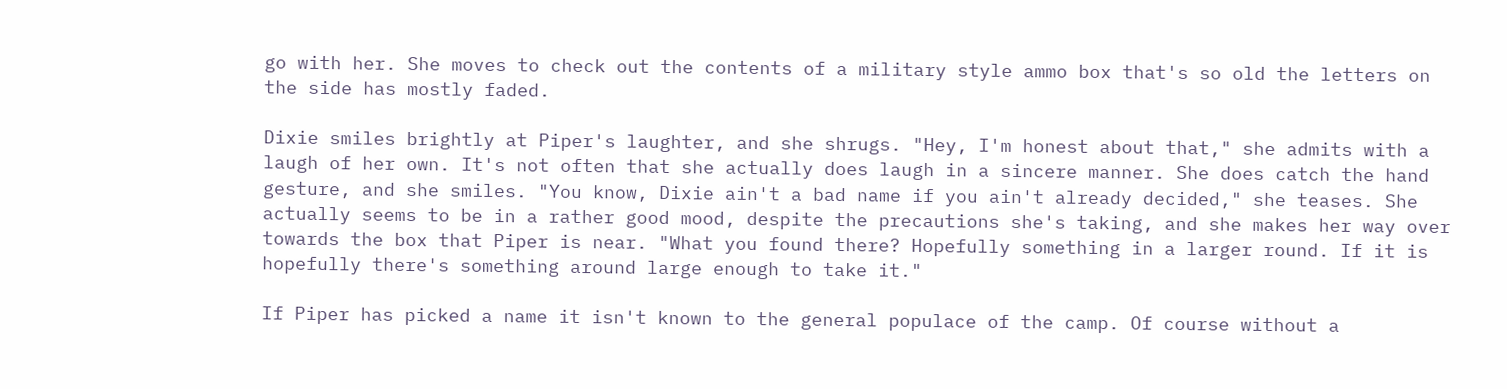go with her. She moves to check out the contents of a military style ammo box that's so old the letters on the side has mostly faded.

Dixie smiles brightly at Piper's laughter, and she shrugs. "Hey, I'm honest about that," she admits with a laugh of her own. It's not often that she actually does laugh in a sincere manner. She does catch the hand gesture, and she smiles. "You know, Dixie ain't a bad name if you ain't already decided," she teases. She actually seems to be in a rather good mood, despite the precautions she's taking, and she makes her way over towards the box that Piper is near. "What you found there? Hopefully something in a larger round. If it is hopefully there's something around large enough to take it."

If Piper has picked a name it isn't known to the general populace of the camp. Of course without a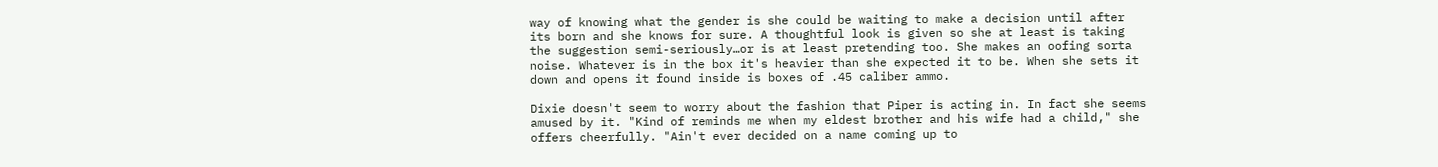way of knowing what the gender is she could be waiting to make a decision until after its born and she knows for sure. A thoughtful look is given so she at least is taking the suggestion semi-seriously…or is at least pretending too. She makes an oofing sorta noise. Whatever is in the box it's heavier than she expected it to be. When she sets it down and opens it found inside is boxes of .45 caliber ammo.

Dixie doesn't seem to worry about the fashion that Piper is acting in. In fact she seems amused by it. "Kind of reminds me when my eldest brother and his wife had a child," she offers cheerfully. "Ain't ever decided on a name coming up to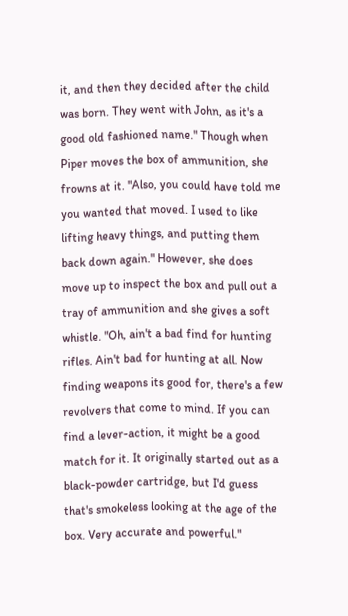it, and then they decided after the child was born. They went with John, as it's a good old fashioned name." Though when Piper moves the box of ammunition, she frowns at it. "Also, you could have told me you wanted that moved. I used to like lifting heavy things, and putting them back down again." However, she does move up to inspect the box and pull out a tray of ammunition and she gives a soft whistle. "Oh, ain't a bad find for hunting rifles. Ain't bad for hunting at all. Now finding weapons its good for, there's a few revolvers that come to mind. If you can find a lever-action, it might be a good match for it. It originally started out as a black-powder cartridge, but I'd guess that's smokeless looking at the age of the box. Very accurate and powerful."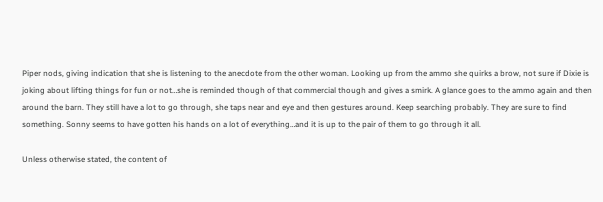Piper nods, giving indication that she is listening to the anecdote from the other woman. Looking up from the ammo she quirks a brow, not sure if Dixie is joking about lifting things for fun or not…she is reminded though of that commercial though and gives a smirk. A glance goes to the ammo again and then around the barn. They still have a lot to go through, she taps near and eye and then gestures around. Keep searching probably. They are sure to find something. Sonny seems to have gotten his hands on a lot of everything…and it is up to the pair of them to go through it all.

Unless otherwise stated, the content of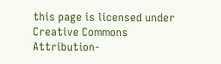this page is licensed under Creative Commons Attribution-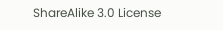ShareAlike 3.0 License